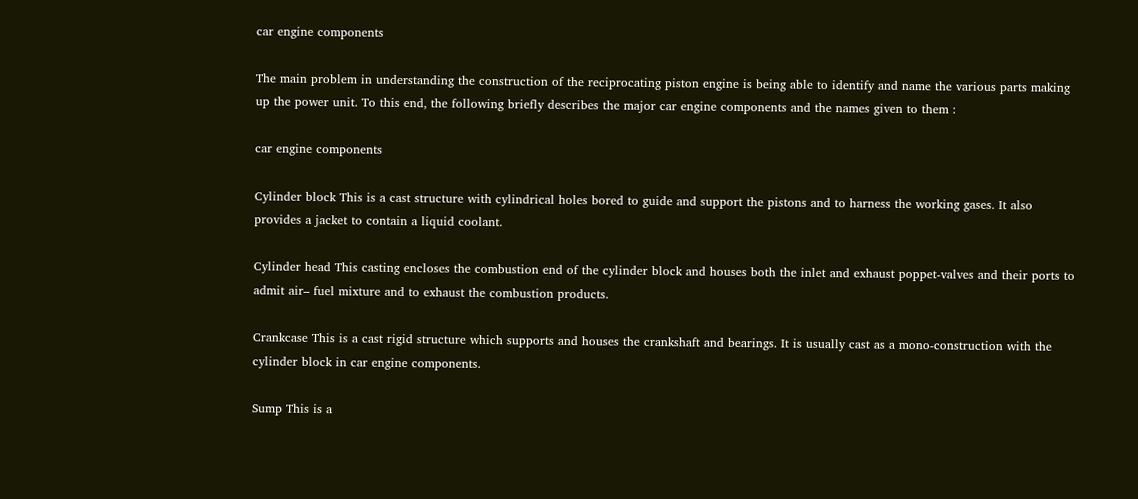car engine components

The main problem in understanding the construction of the reciprocating piston engine is being able to identify and name the various parts making up the power unit. To this end, the following briefly describes the major car engine components and the names given to them :

car engine components

Cylinder block This is a cast structure with cylindrical holes bored to guide and support the pistons and to harness the working gases. It also provides a jacket to contain a liquid coolant.

Cylinder head This casting encloses the combustion end of the cylinder block and houses both the inlet and exhaust poppet-valves and their ports to admit air– fuel mixture and to exhaust the combustion products.

Crankcase This is a cast rigid structure which supports and houses the crankshaft and bearings. It is usually cast as a mono-construction with the cylinder block in car engine components.

Sump This is a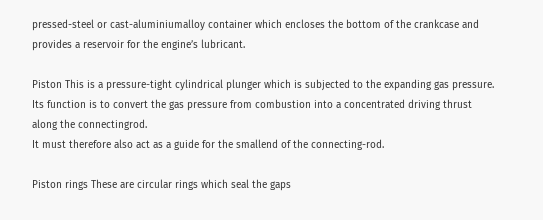pressed-steel or cast-aluminiumalloy container which encloses the bottom of the crankcase and provides a reservoir for the engine’s lubricant.

Piston This is a pressure-tight cylindrical plunger which is subjected to the expanding gas pressure. Its function is to convert the gas pressure from combustion into a concentrated driving thrust along the connectingrod.
It must therefore also act as a guide for the smallend of the connecting-rod.

Piston rings These are circular rings which seal the gaps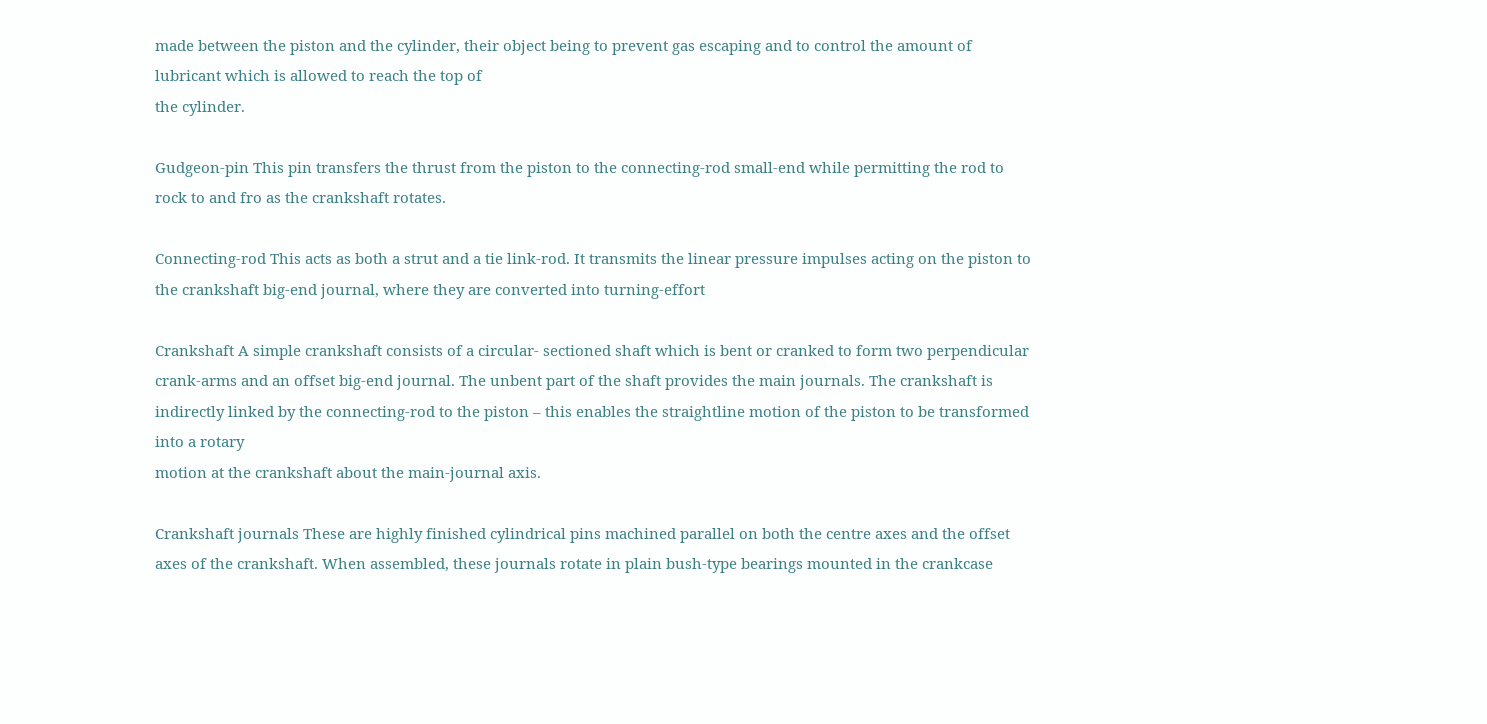made between the piston and the cylinder, their object being to prevent gas escaping and to control the amount of lubricant which is allowed to reach the top of
the cylinder.

Gudgeon-pin This pin transfers the thrust from the piston to the connecting-rod small-end while permitting the rod to rock to and fro as the crankshaft rotates.

Connecting-rod This acts as both a strut and a tie link-rod. It transmits the linear pressure impulses acting on the piston to the crankshaft big-end journal, where they are converted into turning-effort

Crankshaft A simple crankshaft consists of a circular- sectioned shaft which is bent or cranked to form two perpendicular crank-arms and an offset big-end journal. The unbent part of the shaft provides the main journals. The crankshaft is indirectly linked by the connecting-rod to the piston – this enables the straightline motion of the piston to be transformed into a rotary
motion at the crankshaft about the main-journal axis.

Crankshaft journals These are highly finished cylindrical pins machined parallel on both the centre axes and the offset axes of the crankshaft. When assembled, these journals rotate in plain bush-type bearings mounted in the crankcase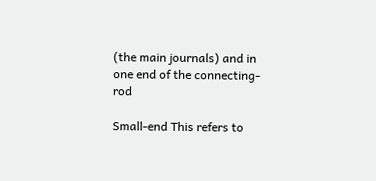(the main journals) and in one end of the connecting-rod

Small-end This refers to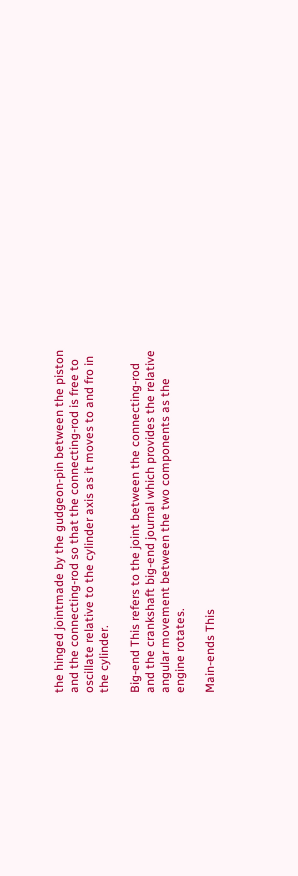the hinged jointmade by the gudgeon-pin between the piston and the connecting-rod so that the connecting-rod is free to oscillate relative to the cylinder axis as it moves to and fro in the cylinder.

Big-end This refers to the joint between the connecting-rod and the crankshaft big-end journal which provides the relative angular movement between the two components as the engine rotates.

Main-ends This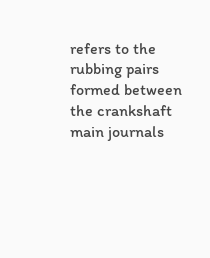refers to the rubbing pairs formed between the crankshaft main journals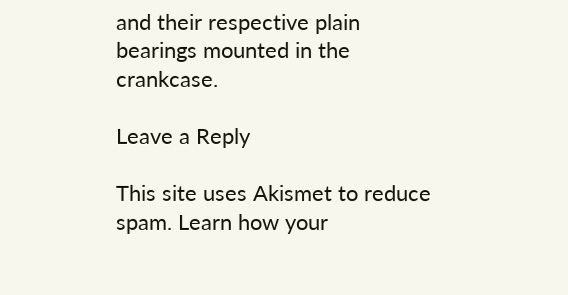and their respective plain bearings mounted in the crankcase.

Leave a Reply

This site uses Akismet to reduce spam. Learn how your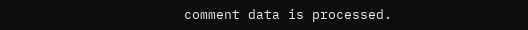comment data is processed.